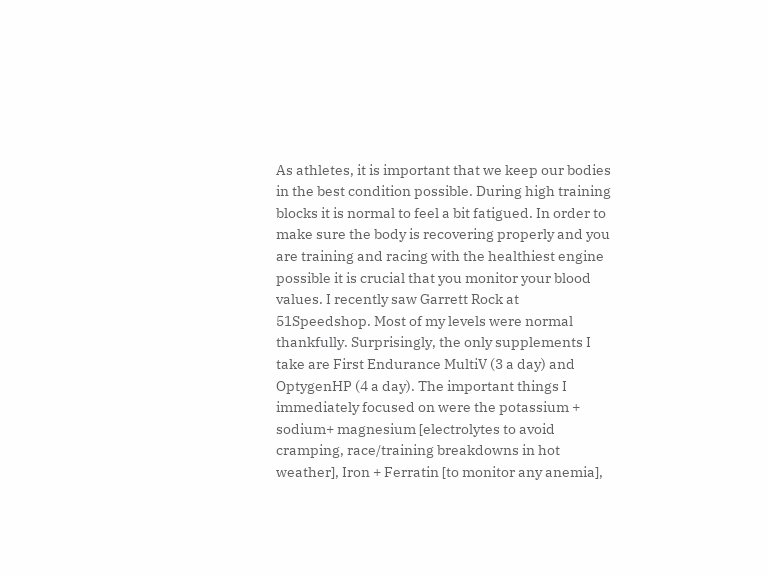As athletes, it is important that we keep our bodies in the best condition possible. During high training blocks it is normal to feel a bit fatigued. In order to make sure the body is recovering properly and you are training and racing with the healthiest engine possible it is crucial that you monitor your blood values. I recently saw Garrett Rock at 51Speedshop. Most of my levels were normal thankfully. Surprisingly, the only supplements I take are First Endurance MultiV (3 a day) and OptygenHP (4 a day). The important things I immediately focused on were the potassium + sodium+ magnesium [electrolytes to avoid cramping, race/training breakdowns in hot weather], Iron + Ferratin [to monitor any anemia],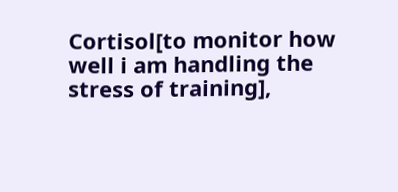Cortisol[to monitor how well i am handling the stress of training],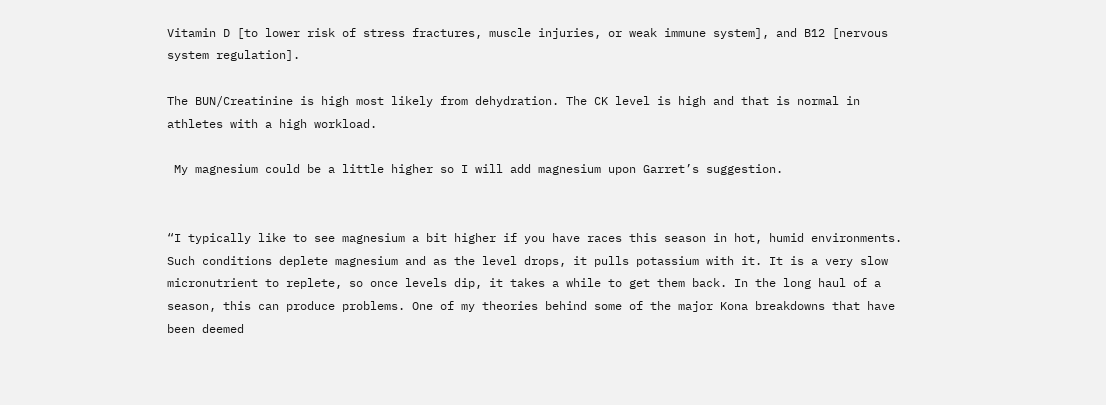Vitamin D [to lower risk of stress fractures, muscle injuries, or weak immune system], and B12 [nervous system regulation].

The BUN/Creatinine is high most likely from dehydration. The CK level is high and that is normal in athletes with a high workload.

 My magnesium could be a little higher so I will add magnesium upon Garret’s suggestion.


“I typically like to see magnesium a bit higher if you have races this season in hot, humid environments. Such conditions deplete magnesium and as the level drops, it pulls potassium with it. It is a very slow micronutrient to replete, so once levels dip, it takes a while to get them back. In the long haul of a season, this can produce problems. One of my theories behind some of the major Kona breakdowns that have been deemed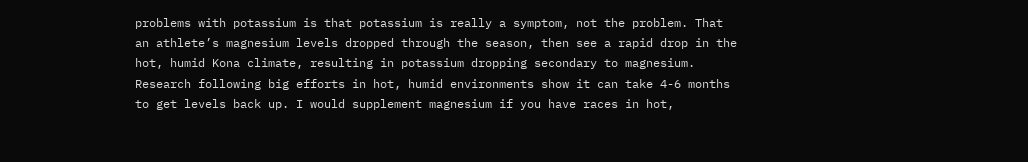problems with potassium is that potassium is really a symptom, not the problem. That an athlete’s magnesium levels dropped through the season, then see a rapid drop in the hot, humid Kona climate, resulting in potassium dropping secondary to magnesium. Research following big efforts in hot, humid environments show it can take 4-6 months to get levels back up. I would supplement magnesium if you have races in hot,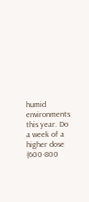humid environments this year. Do a week of a higher dose (600-800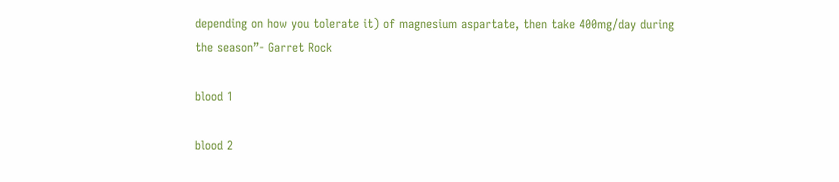depending on how you tolerate it) of magnesium aspartate, then take 400mg/day during the season”- Garret Rock

blood 1

blood 2